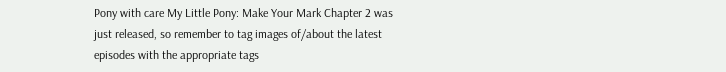Pony with care My Little Pony: Make Your Mark Chapter 2 was just released, so remember to tag images of/about the latest episodes with the appropriate tags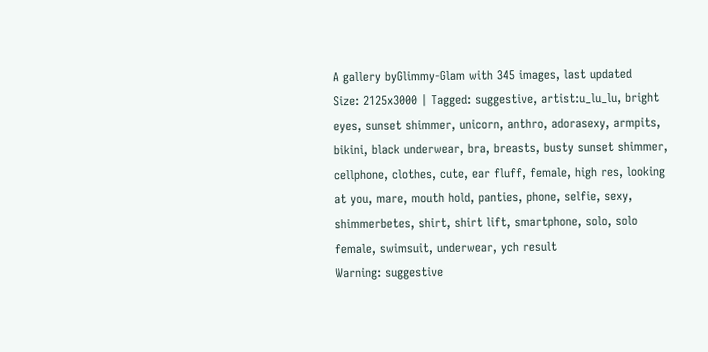A gallery byGlimmy-Glam with 345 images, last updated
Size: 2125x3000 | Tagged: suggestive, artist:u_lu_lu, bright eyes, sunset shimmer, unicorn, anthro, adorasexy, armpits, bikini, black underwear, bra, breasts, busty sunset shimmer, cellphone, clothes, cute, ear fluff, female, high res, looking at you, mare, mouth hold, panties, phone, selfie, sexy, shimmerbetes, shirt, shirt lift, smartphone, solo, solo female, swimsuit, underwear, ych result
Warning: suggestive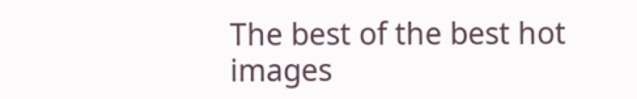The best of the best hot images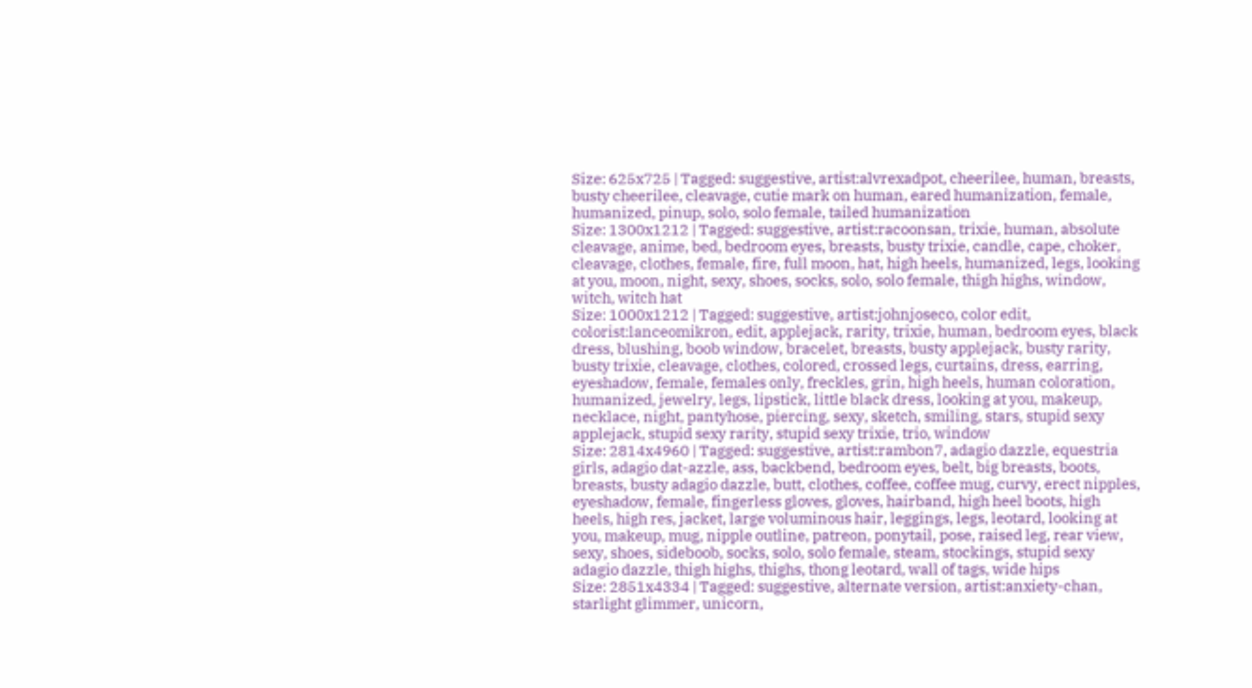Size: 625x725 | Tagged: suggestive, artist:alvrexadpot, cheerilee, human, breasts, busty cheerilee, cleavage, cutie mark on human, eared humanization, female, humanized, pinup, solo, solo female, tailed humanization
Size: 1300x1212 | Tagged: suggestive, artist:racoonsan, trixie, human, absolute cleavage, anime, bed, bedroom eyes, breasts, busty trixie, candle, cape, choker, cleavage, clothes, female, fire, full moon, hat, high heels, humanized, legs, looking at you, moon, night, sexy, shoes, socks, solo, solo female, thigh highs, window, witch, witch hat
Size: 1000x1212 | Tagged: suggestive, artist:johnjoseco, color edit, colorist:lanceomikron, edit, applejack, rarity, trixie, human, bedroom eyes, black dress, blushing, boob window, bracelet, breasts, busty applejack, busty rarity, busty trixie, cleavage, clothes, colored, crossed legs, curtains, dress, earring, eyeshadow, female, females only, freckles, grin, high heels, human coloration, humanized, jewelry, legs, lipstick, little black dress, looking at you, makeup, necklace, night, pantyhose, piercing, sexy, sketch, smiling, stars, stupid sexy applejack, stupid sexy rarity, stupid sexy trixie, trio, window
Size: 2814x4960 | Tagged: suggestive, artist:rambon7, adagio dazzle, equestria girls, adagio dat-azzle, ass, backbend, bedroom eyes, belt, big breasts, boots, breasts, busty adagio dazzle, butt, clothes, coffee, coffee mug, curvy, erect nipples, eyeshadow, female, fingerless gloves, gloves, hairband, high heel boots, high heels, high res, jacket, large voluminous hair, leggings, legs, leotard, looking at you, makeup, mug, nipple outline, patreon, ponytail, pose, raised leg, rear view, sexy, shoes, sideboob, socks, solo, solo female, steam, stockings, stupid sexy adagio dazzle, thigh highs, thighs, thong leotard, wall of tags, wide hips
Size: 2851x4334 | Tagged: suggestive, alternate version, artist:anxiety-chan, starlight glimmer, unicorn,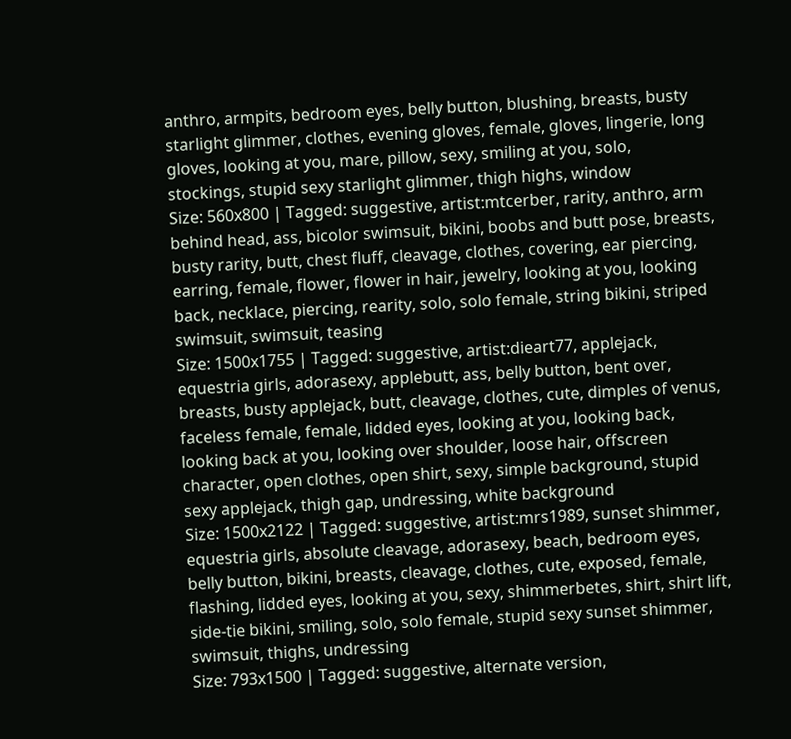anthro, armpits, bedroom eyes, belly button, blushing, breasts, busty starlight glimmer, clothes, evening gloves, female, gloves, lingerie, long gloves, looking at you, mare, pillow, sexy, smiling at you, solo, stockings, stupid sexy starlight glimmer, thigh highs, window
Size: 560x800 | Tagged: suggestive, artist:mtcerber, rarity, anthro, arm behind head, ass, bicolor swimsuit, bikini, boobs and butt pose, breasts, busty rarity, butt, chest fluff, cleavage, clothes, covering, ear piercing, earring, female, flower, flower in hair, jewelry, looking at you, looking back, necklace, piercing, rearity, solo, solo female, string bikini, striped swimsuit, swimsuit, teasing
Size: 1500x1755 | Tagged: suggestive, artist:dieart77, applejack, equestria girls, adorasexy, applebutt, ass, belly button, bent over, breasts, busty applejack, butt, cleavage, clothes, cute, dimples of venus, faceless female, female, lidded eyes, looking at you, looking back, looking back at you, looking over shoulder, loose hair, offscreen character, open clothes, open shirt, sexy, simple background, stupid sexy applejack, thigh gap, undressing, white background
Size: 1500x2122 | Tagged: suggestive, artist:mrs1989, sunset shimmer, equestria girls, absolute cleavage, adorasexy, beach, bedroom eyes, belly button, bikini, breasts, cleavage, clothes, cute, exposed, female, flashing, lidded eyes, looking at you, sexy, shimmerbetes, shirt, shirt lift, side-tie bikini, smiling, solo, solo female, stupid sexy sunset shimmer, swimsuit, thighs, undressing
Size: 793x1500 | Tagged: suggestive, alternate version,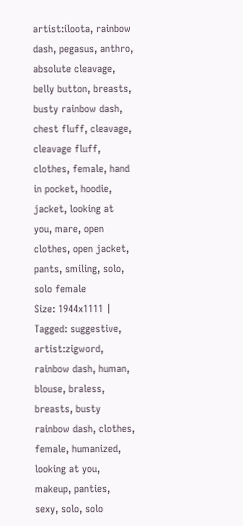artist:iloota, rainbow dash, pegasus, anthro, absolute cleavage, belly button, breasts, busty rainbow dash, chest fluff, cleavage, cleavage fluff, clothes, female, hand in pocket, hoodie, jacket, looking at you, mare, open clothes, open jacket, pants, smiling, solo, solo female
Size: 1944x1111 | Tagged: suggestive, artist:zigword, rainbow dash, human, blouse, braless, breasts, busty rainbow dash, clothes, female, humanized, looking at you, makeup, panties, sexy, solo, solo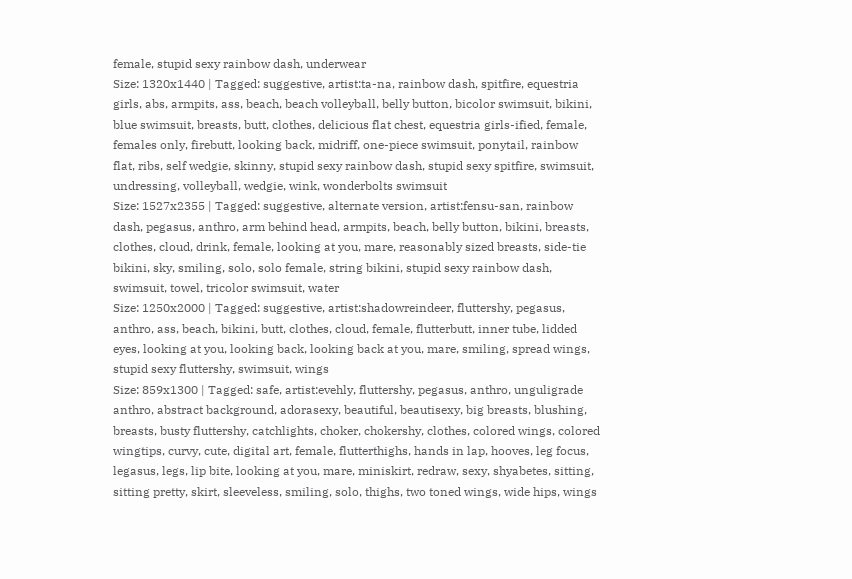female, stupid sexy rainbow dash, underwear
Size: 1320x1440 | Tagged: suggestive, artist:ta-na, rainbow dash, spitfire, equestria girls, abs, armpits, ass, beach, beach volleyball, belly button, bicolor swimsuit, bikini, blue swimsuit, breasts, butt, clothes, delicious flat chest, equestria girls-ified, female, females only, firebutt, looking back, midriff, one-piece swimsuit, ponytail, rainbow flat, ribs, self wedgie, skinny, stupid sexy rainbow dash, stupid sexy spitfire, swimsuit, undressing, volleyball, wedgie, wink, wonderbolts swimsuit
Size: 1527x2355 | Tagged: suggestive, alternate version, artist:fensu-san, rainbow dash, pegasus, anthro, arm behind head, armpits, beach, belly button, bikini, breasts, clothes, cloud, drink, female, looking at you, mare, reasonably sized breasts, side-tie bikini, sky, smiling, solo, solo female, string bikini, stupid sexy rainbow dash, swimsuit, towel, tricolor swimsuit, water
Size: 1250x2000 | Tagged: suggestive, artist:shadowreindeer, fluttershy, pegasus, anthro, ass, beach, bikini, butt, clothes, cloud, female, flutterbutt, inner tube, lidded eyes, looking at you, looking back, looking back at you, mare, smiling, spread wings, stupid sexy fluttershy, swimsuit, wings
Size: 859x1300 | Tagged: safe, artist:evehly, fluttershy, pegasus, anthro, unguligrade anthro, abstract background, adorasexy, beautiful, beautisexy, big breasts, blushing, breasts, busty fluttershy, catchlights, choker, chokershy, clothes, colored wings, colored wingtips, curvy, cute, digital art, female, flutterthighs, hands in lap, hooves, leg focus, legasus, legs, lip bite, looking at you, mare, miniskirt, redraw, sexy, shyabetes, sitting, sitting pretty, skirt, sleeveless, smiling, solo, thighs, two toned wings, wide hips, wings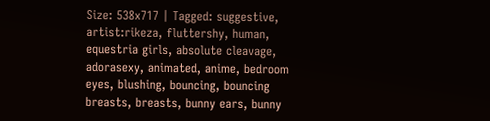Size: 538x717 | Tagged: suggestive, artist:rikeza, fluttershy, human, equestria girls, absolute cleavage, adorasexy, animated, anime, bedroom eyes, blushing, bouncing, bouncing breasts, breasts, bunny ears, bunny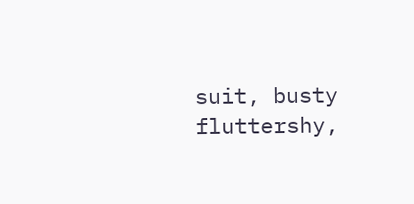suit, busty fluttershy,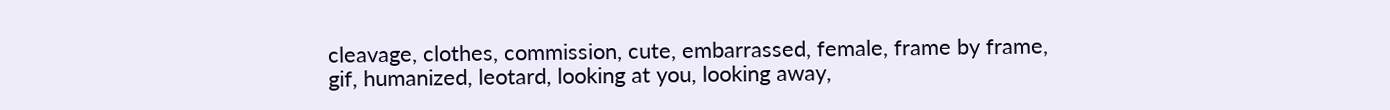cleavage, clothes, commission, cute, embarrassed, female, frame by frame, gif, humanized, leotard, looking at you, looking away,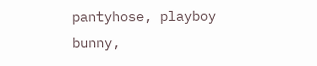pantyhose, playboy bunny,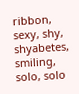ribbon, sexy, shy, shyabetes, smiling, solo, solo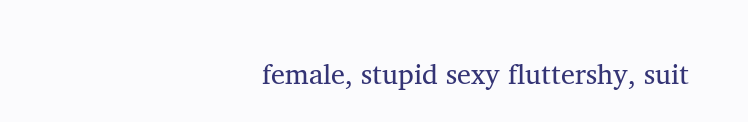female, stupid sexy fluttershy, suit